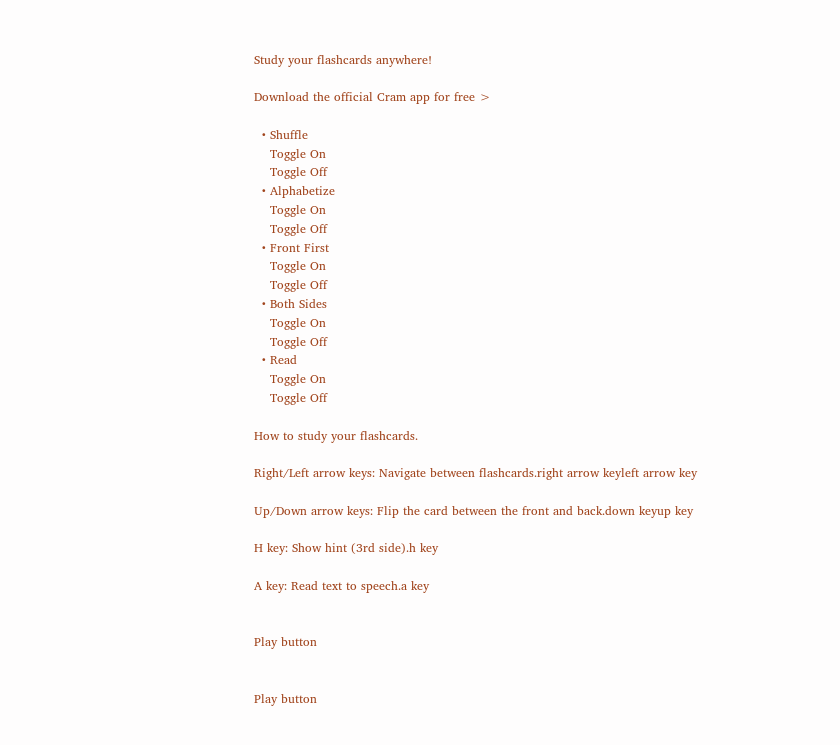Study your flashcards anywhere!

Download the official Cram app for free >

  • Shuffle
    Toggle On
    Toggle Off
  • Alphabetize
    Toggle On
    Toggle Off
  • Front First
    Toggle On
    Toggle Off
  • Both Sides
    Toggle On
    Toggle Off
  • Read
    Toggle On
    Toggle Off

How to study your flashcards.

Right/Left arrow keys: Navigate between flashcards.right arrow keyleft arrow key

Up/Down arrow keys: Flip the card between the front and back.down keyup key

H key: Show hint (3rd side).h key

A key: Read text to speech.a key


Play button


Play button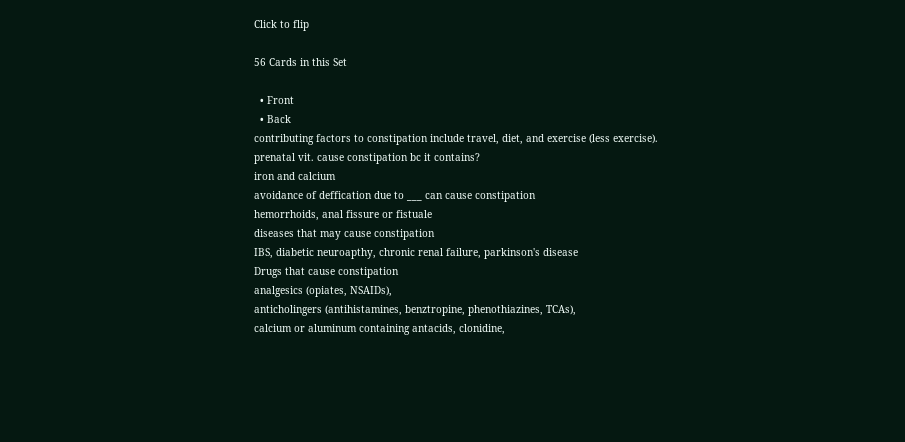Click to flip

56 Cards in this Set

  • Front
  • Back
contributing factors to constipation include travel, diet, and exercise (less exercise).
prenatal vit. cause constipation bc it contains?
iron and calcium
avoidance of deffication due to ___ can cause constipation
hemorrhoids, anal fissure or fistuale
diseases that may cause constipation
IBS, diabetic neuroapthy, chronic renal failure, parkinson's disease
Drugs that cause constipation
analgesics (opiates, NSAIDs),
anticholingers (antihistamines, benztropine, phenothiazines, TCAs),
calcium or aluminum containing antacids, clonidine,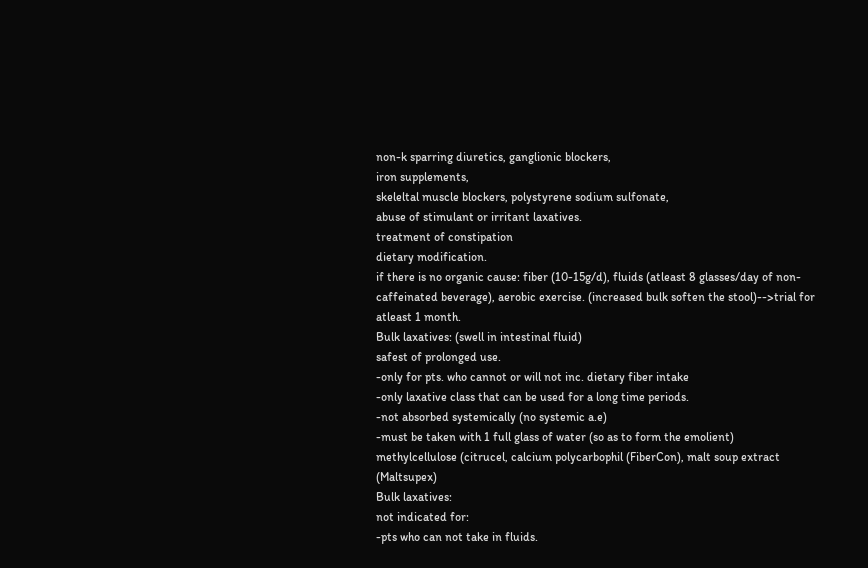non-k sparring diuretics, ganglionic blockers,
iron supplements,
skeleltal muscle blockers, polystyrene sodium sulfonate,
abuse of stimulant or irritant laxatives.
treatment of constipation
dietary modification.
if there is no organic cause: fiber (10-15g/d), fluids (atleast 8 glasses/day of non-caffeinated beverage), aerobic exercise. (increased bulk soften the stool)-->trial for atleast 1 month.
Bulk laxatives: (swell in intestinal fluid)
safest of prolonged use.
-only for pts. who cannot or will not inc. dietary fiber intake
-only laxative class that can be used for a long time periods.
-not absorbed systemically (no systemic a.e)
-must be taken with 1 full glass of water (so as to form the emolient)
methylcellulose (citrucel, calcium polycarbophil (FiberCon), malt soup extract (Maltsupex)
Bulk laxatives:
not indicated for:
-pts who can not take in fluids.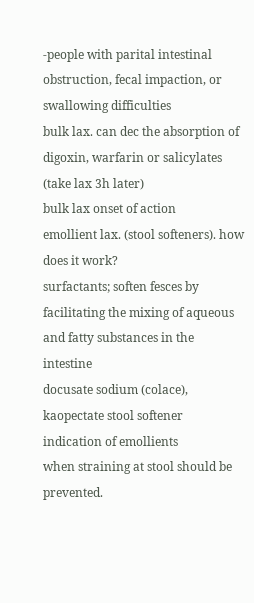-people with parital intestinal obstruction, fecal impaction, or swallowing difficulties
bulk lax. can dec the absorption of
digoxin, warfarin or salicylates (take lax 3h later)
bulk lax onset of action
emollient lax. (stool softeners). how does it work?
surfactants; soften fesces by facilitating the mixing of aqueous and fatty substances in the intestine
docusate sodium (colace), kaopectate stool softener
indication of emollients
when straining at stool should be prevented.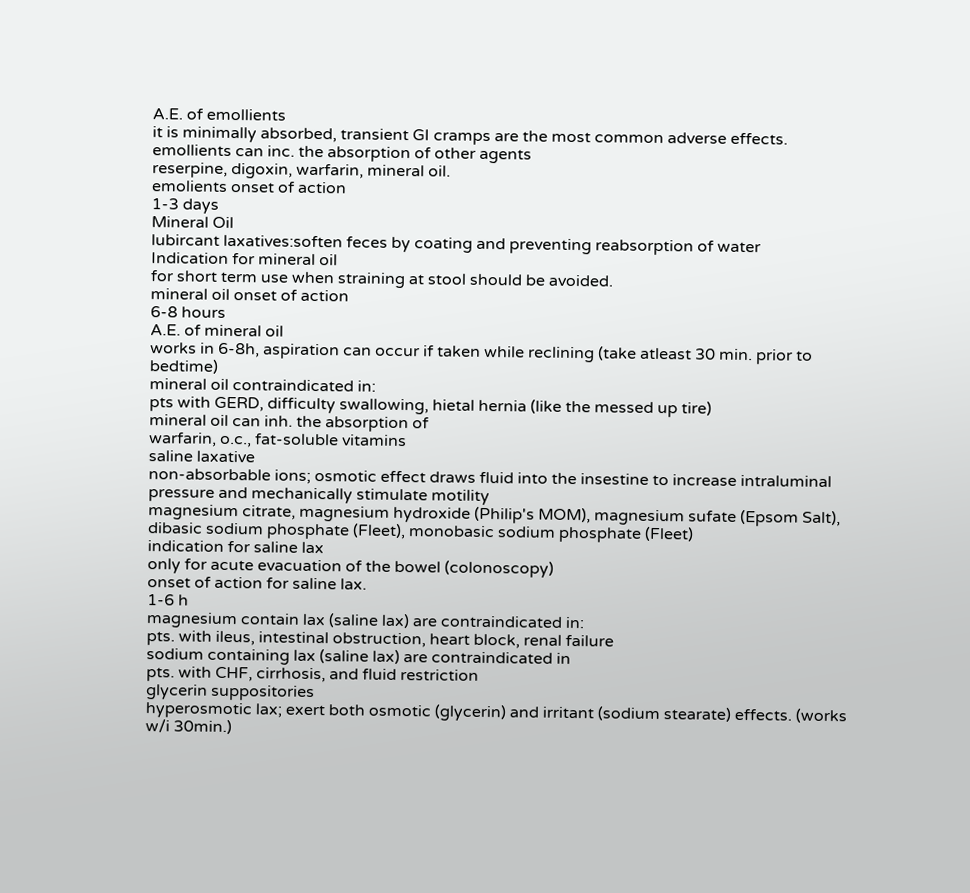A.E. of emollients
it is minimally absorbed, transient GI cramps are the most common adverse effects.
emollients can inc. the absorption of other agents
reserpine, digoxin, warfarin, mineral oil.
emolients onset of action
1-3 days
Mineral Oil
lubircant laxatives:soften feces by coating and preventing reabsorption of water
Indication for mineral oil
for short term use when straining at stool should be avoided.
mineral oil onset of action
6-8 hours
A.E. of mineral oil
works in 6-8h, aspiration can occur if taken while reclining (take atleast 30 min. prior to bedtime)
mineral oil contraindicated in:
pts with GERD, difficulty swallowing, hietal hernia (like the messed up tire)
mineral oil can inh. the absorption of
warfarin, o.c., fat-soluble vitamins
saline laxative
non-absorbable ions; osmotic effect draws fluid into the insestine to increase intraluminal pressure and mechanically stimulate motility
magnesium citrate, magnesium hydroxide (Philip's MOM), magnesium sufate (Epsom Salt), dibasic sodium phosphate (Fleet), monobasic sodium phosphate (Fleet)
indication for saline lax
only for acute evacuation of the bowel (colonoscopy)
onset of action for saline lax.
1-6 h
magnesium contain lax (saline lax) are contraindicated in:
pts. with ileus, intestinal obstruction, heart block, renal failure
sodium containing lax (saline lax) are contraindicated in
pts. with CHF, cirrhosis, and fluid restriction
glycerin suppositories
hyperosmotic lax; exert both osmotic (glycerin) and irritant (sodium stearate) effects. (works w/i 30min.)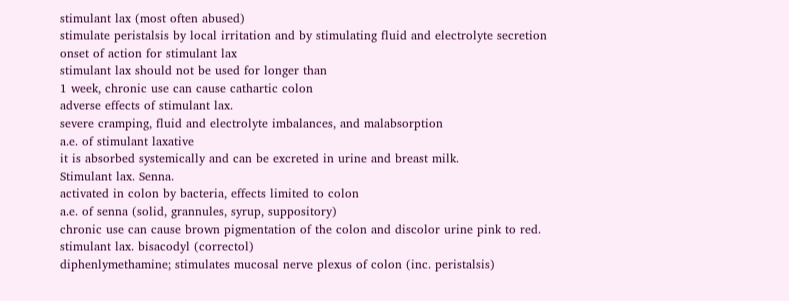stimulant lax (most often abused)
stimulate peristalsis by local irritation and by stimulating fluid and electrolyte secretion
onset of action for stimulant lax
stimulant lax should not be used for longer than
1 week, chronic use can cause cathartic colon
adverse effects of stimulant lax.
severe cramping, fluid and electrolyte imbalances, and malabsorption
a.e. of stimulant laxative
it is absorbed systemically and can be excreted in urine and breast milk.
Stimulant lax. Senna.
activated in colon by bacteria, effects limited to colon
a.e. of senna (solid, grannules, syrup, suppository)
chronic use can cause brown pigmentation of the colon and discolor urine pink to red.
stimulant lax. bisacodyl (correctol)
diphenlymethamine; stimulates mucosal nerve plexus of colon (inc. peristalsis)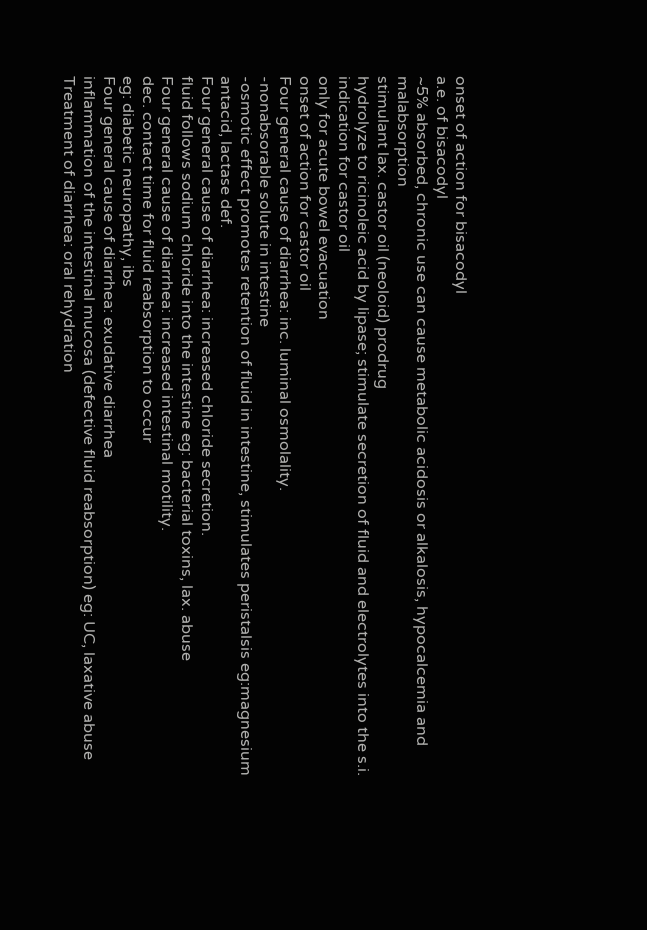onset of action for bisacodyl
a.e. of bisacodyl
~5% absorbed, chronic use can cause metabolic acidosis or alkalosis, hypocalcemia and malabsorption
stimulant lax. castor oil (neoloid) prodrug
hydrolyze to ricinoleic acid by lipase; stimulate secretion of fluid and electrolytes into the s.i.
indication for castor oil
only for acute bowel evacuation
onset of action for castor oil
Four general cause of diarrhea: inc. luminal osmolality.
-nonabsorable solute in intestine
-osmotic effect promotes retention of fluid in intestine, stimulates peristalsis eg:magnesium antacid, lactase def.
Four general cause of diarrhea: increased chloride secretion.
fluid follows sodium chloride into the intestine eg: bacterial toxins, lax. abuse
Four general cause of diarrhea: increased intestinal motility.
dec. contact time for fluid reabsorption to occur
eg: diabetic neuropathy, ibs
Four general cause of diarrhea: exudative diarrhea
inflammation of the intestinal mucosa (defective fluid reabsorption) eg: UC, laxative abuse
Treatment of diarrhea: oral rehydration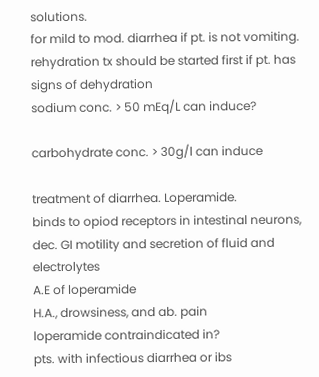solutions.
for mild to mod. diarrhea if pt. is not vomiting. rehydration tx should be started first if pt. has signs of dehydration
sodium conc. > 50 mEq/L can induce?

carbohydrate conc. > 30g/l can induce

treatment of diarrhea. Loperamide.
binds to opiod receptors in intestinal neurons, dec. GI motility and secretion of fluid and electrolytes
A.E of loperamide
H.A., drowsiness, and ab. pain
loperamide contraindicated in?
pts. with infectious diarrhea or ibs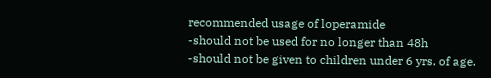recommended usage of loperamide
-should not be used for no longer than 48h
-should not be given to children under 6 yrs. of age.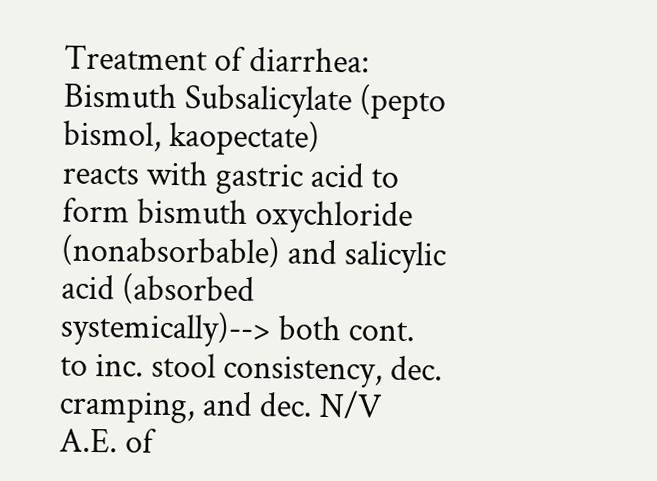Treatment of diarrhea:
Bismuth Subsalicylate (pepto bismol, kaopectate)
reacts with gastric acid to form bismuth oxychloride (nonabsorbable) and salicylic acid (absorbed systemically)--> both cont. to inc. stool consistency, dec. cramping, and dec. N/V
A.E. of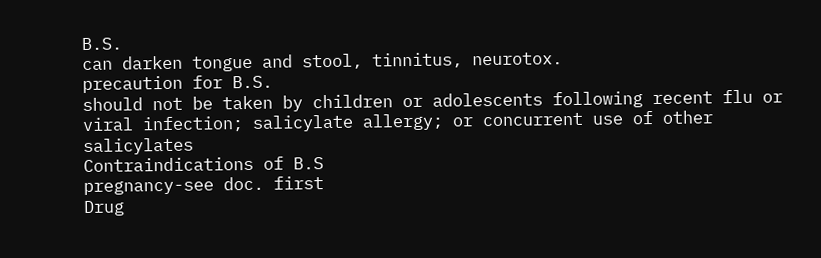B.S.
can darken tongue and stool, tinnitus, neurotox.
precaution for B.S.
should not be taken by children or adolescents following recent flu or viral infection; salicylate allergy; or concurrent use of other salicylates
Contraindications of B.S
pregnancy-see doc. first
Drug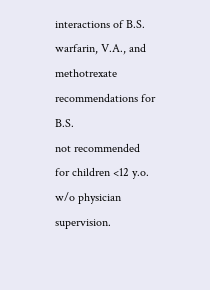interactions of B.S.
warfarin, V.A., and methotrexate
recommendations for B.S.
not recommended for children <12 y.o. w/o physician supervision.